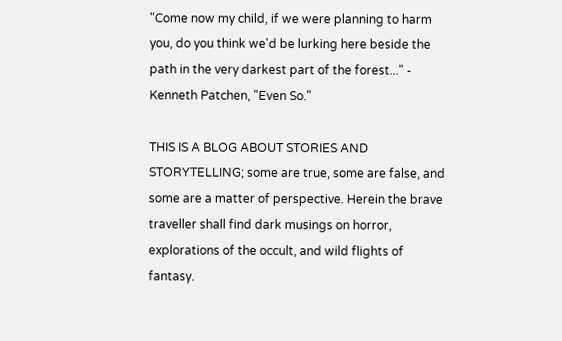"Come now my child, if we were planning to harm you, do you think we'd be lurking here beside the path in the very darkest part of the forest..." - Kenneth Patchen, "Even So."

THIS IS A BLOG ABOUT STORIES AND STORYTELLING; some are true, some are false, and some are a matter of perspective. Herein the brave traveller shall find dark musings on horror, explorations of the occult, and wild flights of fantasy.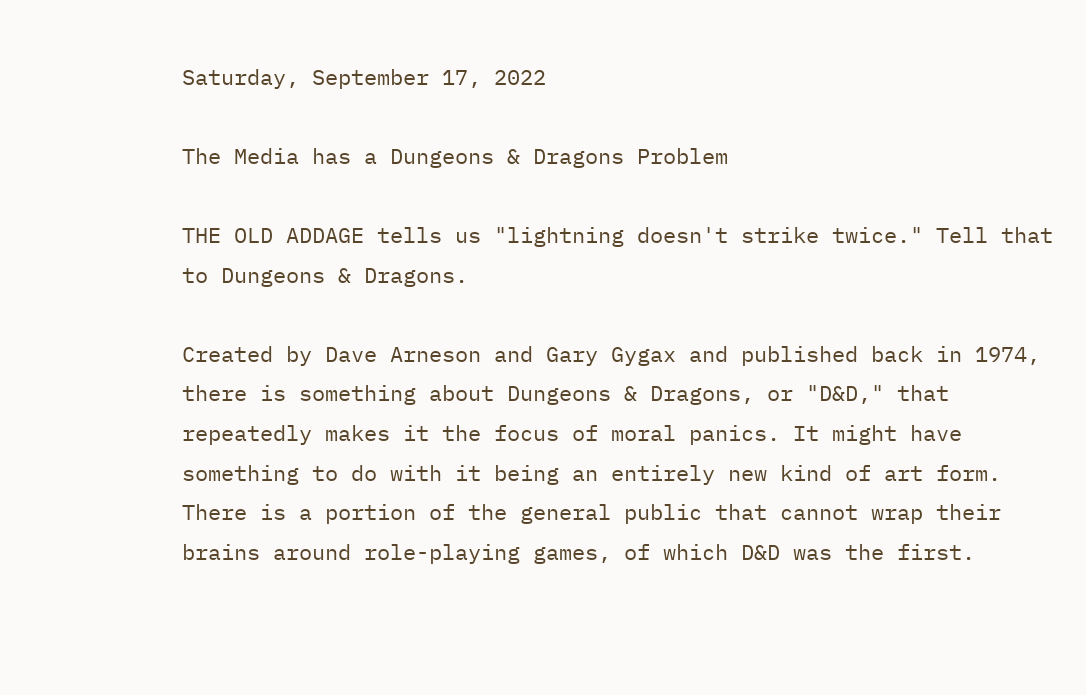Saturday, September 17, 2022

The Media has a Dungeons & Dragons Problem

THE OLD ADDAGE tells us "lightning doesn't strike twice." Tell that to Dungeons & Dragons.

Created by Dave Arneson and Gary Gygax and published back in 1974, there is something about Dungeons & Dragons, or "D&D," that repeatedly makes it the focus of moral panics. It might have something to do with it being an entirely new kind of art form. There is a portion of the general public that cannot wrap their brains around role-playing games, of which D&D was the first.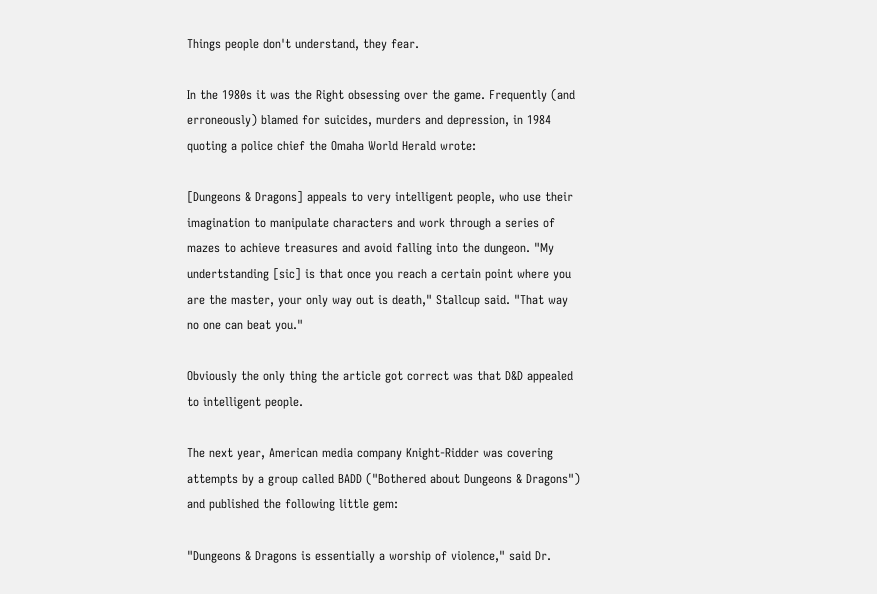Things people don't understand, they fear.

In the 1980s it was the Right obsessing over the game. Frequently (and erroneously) blamed for suicides, murders and depression, in 1984 quoting a police chief the Omaha World Herald wrote:

[Dungeons & Dragons] appeals to very intelligent people, who use their imagination to manipulate characters and work through a series of mazes to achieve treasures and avoid falling into the dungeon. "My undertstanding [sic] is that once you reach a certain point where you are the master, your only way out is death," Stallcup said. "That way no one can beat you."

Obviously the only thing the article got correct was that D&D appealed to intelligent people.

The next year, American media company Knight-Ridder was covering attempts by a group called BADD ("Bothered about Dungeons & Dragons") and published the following little gem:

"Dungeons & Dragons is essentially a worship of violence," said Dr.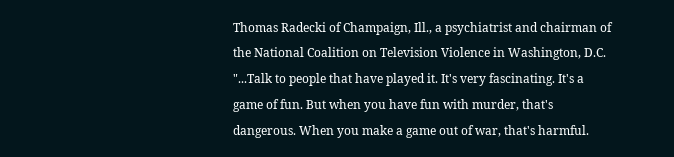Thomas Radecki of Champaign, Ill., a psychiatrist and chairman of the National Coalition on Television Violence in Washington, D.C. "...Talk to people that have played it. It's very fascinating. It's a game of fun. But when you have fun with murder, that's dangerous. When you make a game out of war, that's harmful.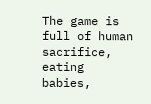The game is full of human sacrifice, eating babies,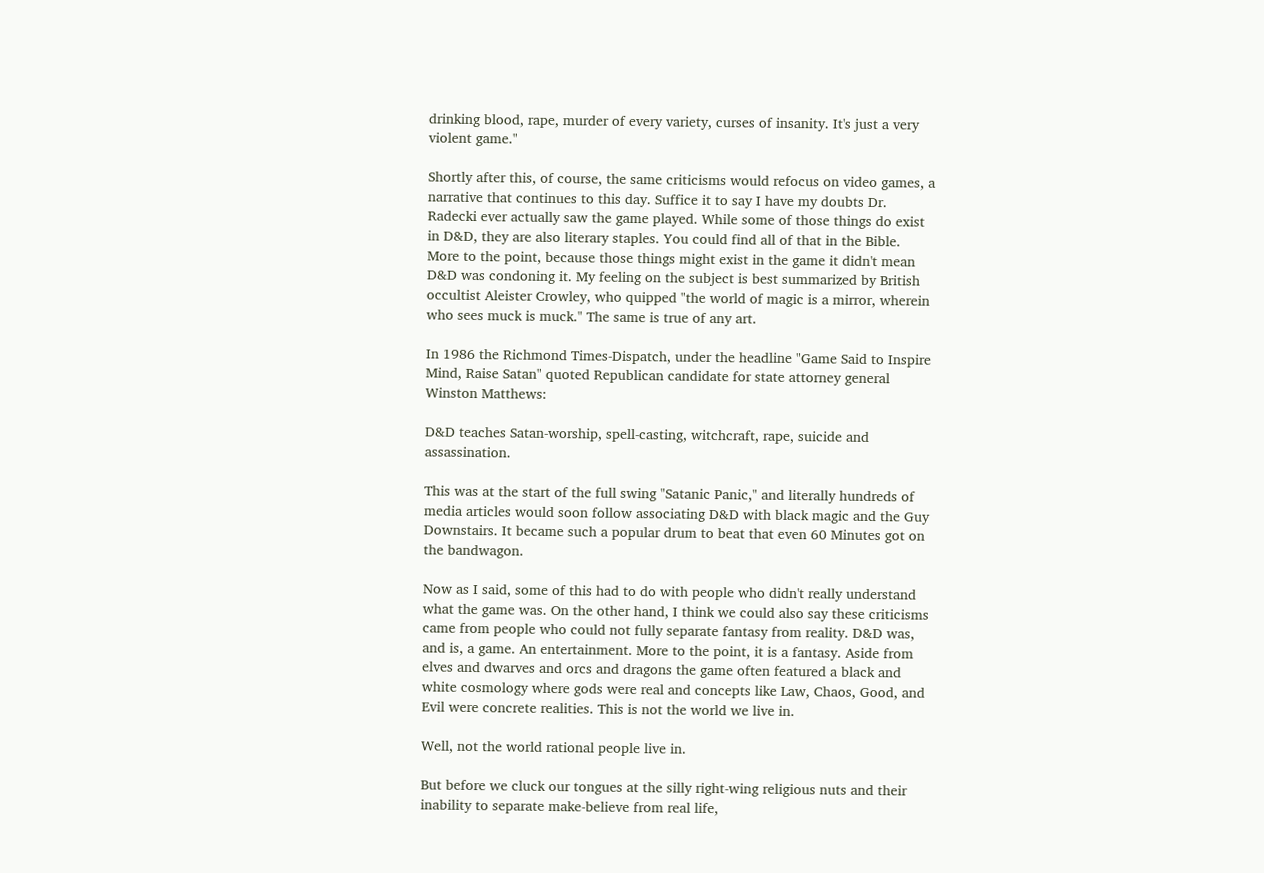drinking blood, rape, murder of every variety, curses of insanity. It's just a very violent game."

Shortly after this, of course, the same criticisms would refocus on video games, a narrative that continues to this day. Suffice it to say I have my doubts Dr. Radecki ever actually saw the game played. While some of those things do exist in D&D, they are also literary staples. You could find all of that in the Bible. More to the point, because those things might exist in the game it didn't mean D&D was condoning it. My feeling on the subject is best summarized by British occultist Aleister Crowley, who quipped "the world of magic is a mirror, wherein who sees muck is muck." The same is true of any art.

In 1986 the Richmond Times-Dispatch, under the headline "Game Said to Inspire Mind, Raise Satan" quoted Republican candidate for state attorney general Winston Matthews:

D&D teaches Satan-worship, spell-casting, witchcraft, rape, suicide and assassination.

This was at the start of the full swing "Satanic Panic," and literally hundreds of media articles would soon follow associating D&D with black magic and the Guy Downstairs. It became such a popular drum to beat that even 60 Minutes got on the bandwagon.

Now as I said, some of this had to do with people who didn't really understand what the game was. On the other hand, I think we could also say these criticisms came from people who could not fully separate fantasy from reality. D&D was, and is, a game. An entertainment. More to the point, it is a fantasy. Aside from elves and dwarves and orcs and dragons the game often featured a black and white cosmology where gods were real and concepts like Law, Chaos, Good, and Evil were concrete realities. This is not the world we live in.

Well, not the world rational people live in.

But before we cluck our tongues at the silly right-wing religious nuts and their inability to separate make-believe from real life,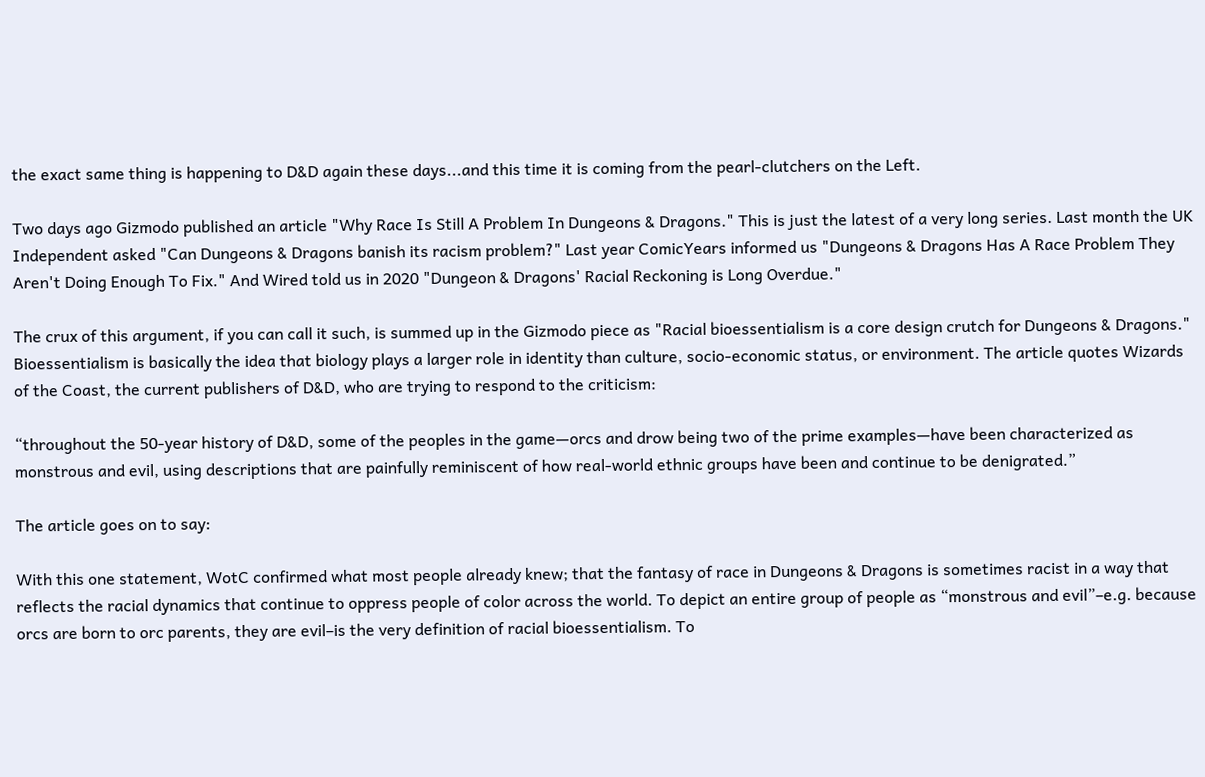the exact same thing is happening to D&D again these days...and this time it is coming from the pearl-clutchers on the Left.

Two days ago Gizmodo published an article "Why Race Is Still A Problem In Dungeons & Dragons." This is just the latest of a very long series. Last month the UK Independent asked "Can Dungeons & Dragons banish its racism problem?" Last year ComicYears informed us "Dungeons & Dragons Has A Race Problem They Aren't Doing Enough To Fix." And Wired told us in 2020 "Dungeon & Dragons' Racial Reckoning is Long Overdue."

The crux of this argument, if you can call it such, is summed up in the Gizmodo piece as "Racial bioessentialism is a core design crutch for Dungeons & Dragons." Bioessentialism is basically the idea that biology plays a larger role in identity than culture, socio-economic status, or environment. The article quotes Wizards of the Coast, the current publishers of D&D, who are trying to respond to the criticism:

“throughout the 50-year history of D&D, some of the peoples in the game—orcs and drow being two of the prime examples—have been characterized as monstrous and evil, using descriptions that are painfully reminiscent of how real-world ethnic groups have been and continue to be denigrated.”

The article goes on to say:

With this one statement, WotC confirmed what most people already knew; that the fantasy of race in Dungeons & Dragons is sometimes racist in a way that reflects the racial dynamics that continue to oppress people of color across the world. To depict an entire group of people as “monstrous and evil”–e.g. because orcs are born to orc parents, they are evil–is the very definition of racial bioessentialism. To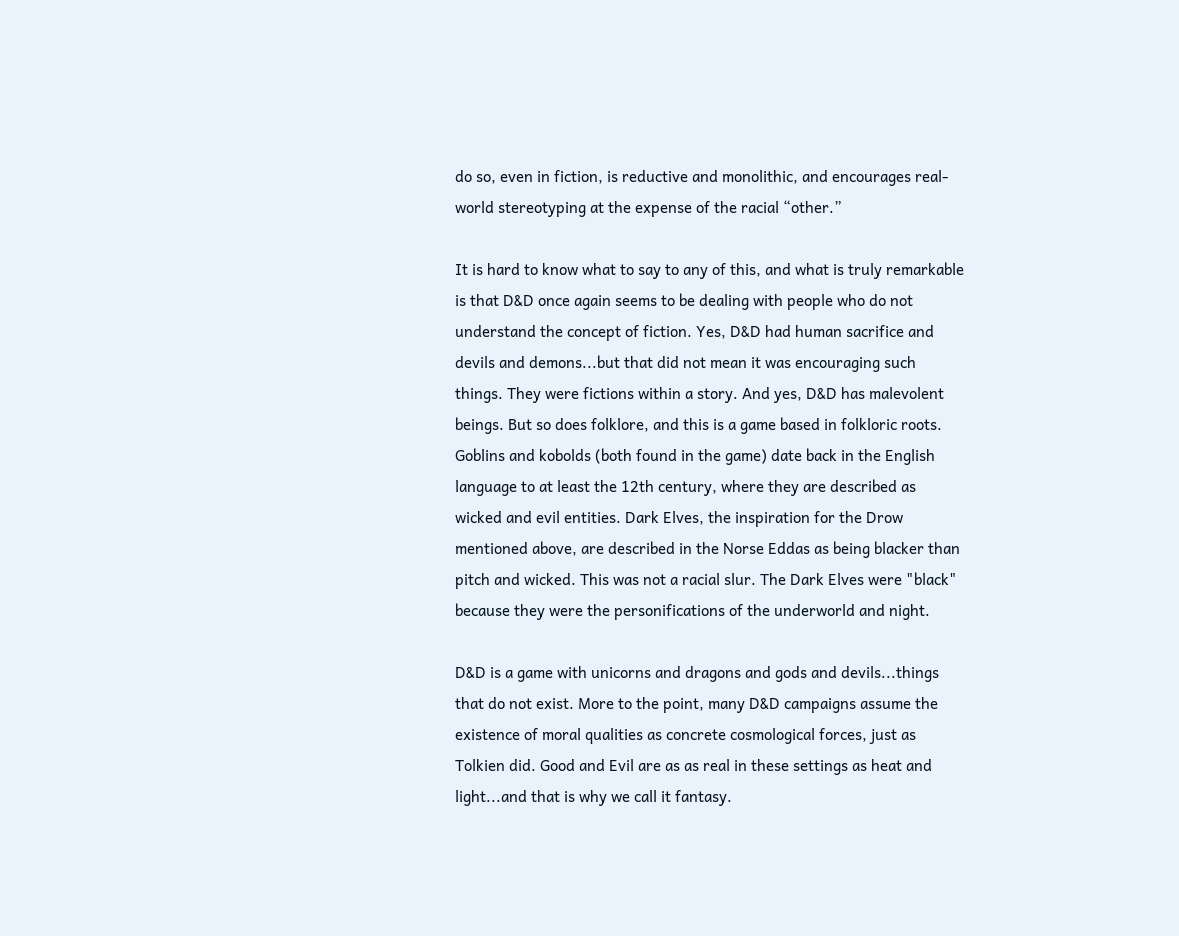do so, even in fiction, is reductive and monolithic, and encourages real-world stereotyping at the expense of the racial “other.”

It is hard to know what to say to any of this, and what is truly remarkable is that D&D once again seems to be dealing with people who do not understand the concept of fiction. Yes, D&D had human sacrifice and devils and demons...but that did not mean it was encouraging such things. They were fictions within a story. And yes, D&D has malevolent beings. But so does folklore, and this is a game based in folkloric roots. Goblins and kobolds (both found in the game) date back in the English language to at least the 12th century, where they are described as wicked and evil entities. Dark Elves, the inspiration for the Drow mentioned above, are described in the Norse Eddas as being blacker than pitch and wicked. This was not a racial slur. The Dark Elves were "black" because they were the personifications of the underworld and night.

D&D is a game with unicorns and dragons and gods and devils...things that do not exist. More to the point, many D&D campaigns assume the existence of moral qualities as concrete cosmological forces, just as Tolkien did. Good and Evil are as as real in these settings as heat and light...and that is why we call it fantasy.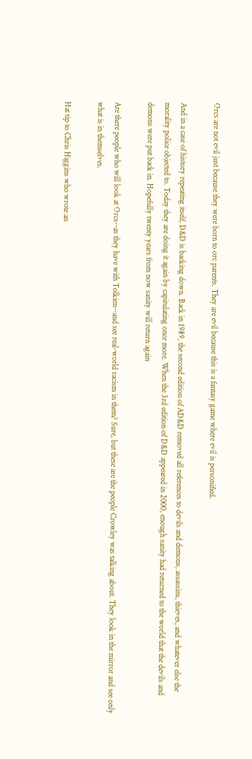Orcs are not evil just because they were born to orc parents. They are evil because this is a fantasy game where evil is personified.

And in a case of history repeating itself, D&D is backing down. Back in 1989, the second edition of AD&D removed all references to devils and demons, assassins, thieves, and whatever else the morality police objected to. Today they are doing it again by capitulating once more. When the 3rd edition of D&D appeared in 2000, enough sanity had returned to the world that the devils and demons were put back in. Hopefully twenty years from now sanity will return again

Are there people who will look at Orcs--as they have with Tolkien--and see real-world racism in them? Sure, but these are the people Crowley was talking about. They look in the mirror and see only what is in themselves.

Hat tip to Chris Higgins who wrote an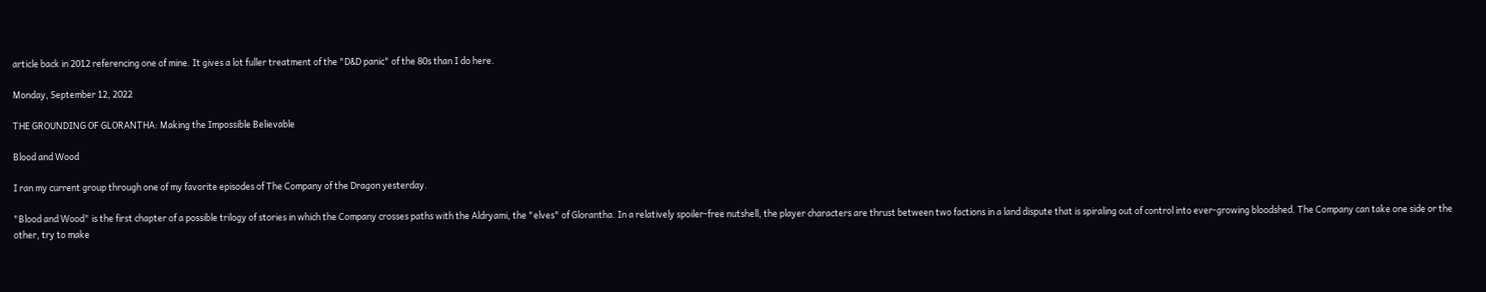article back in 2012 referencing one of mine. It gives a lot fuller treatment of the "D&D panic" of the 80s than I do here.

Monday, September 12, 2022

THE GROUNDING OF GLORANTHA: Making the Impossible Believable

Blood and Wood

I ran my current group through one of my favorite episodes of The Company of the Dragon yesterday.

"Blood and Wood" is the first chapter of a possible trilogy of stories in which the Company crosses paths with the Aldryami, the "elves" of Glorantha. In a relatively spoiler-free nutshell, the player characters are thrust between two factions in a land dispute that is spiraling out of control into ever-growing bloodshed. The Company can take one side or the other, try to make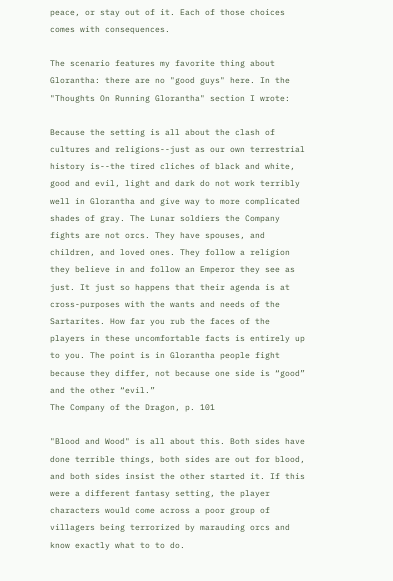peace, or stay out of it. Each of those choices comes with consequences.

The scenario features my favorite thing about Glorantha: there are no "good guys" here. In the "Thoughts On Running Glorantha" section I wrote:

Because the setting is all about the clash of cultures and religions--just as our own terrestrial history is--the tired cliches of black and white, good and evil, light and dark do not work terribly well in Glorantha and give way to more complicated shades of gray. The Lunar soldiers the Company fights are not orcs. They have spouses, and children, and loved ones. They follow a religion they believe in and follow an Emperor they see as just. It just so happens that their agenda is at cross-purposes with the wants and needs of the Sartarites. How far you rub the faces of the players in these uncomfortable facts is entirely up to you. The point is in Glorantha people fight because they differ, not because one side is “good” and the other “evil.”
The Company of the Dragon, p. 101

"Blood and Wood" is all about this. Both sides have done terrible things, both sides are out for blood, and both sides insist the other started it. If this were a different fantasy setting, the player characters would come across a poor group of villagers being terrorized by marauding orcs and know exactly what to to do.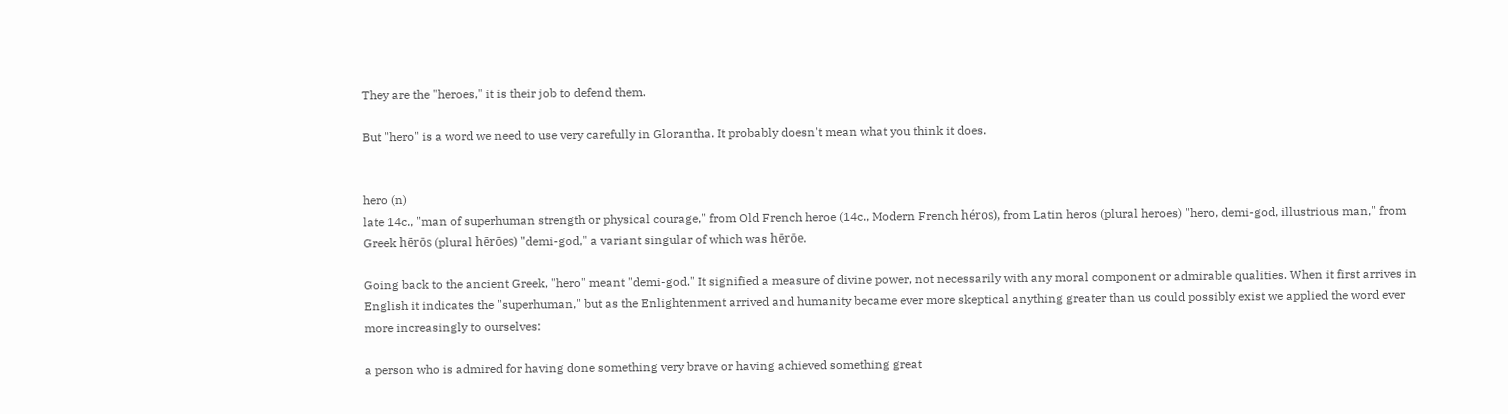They are the "heroes," it is their job to defend them.

But "hero" is a word we need to use very carefully in Glorantha. It probably doesn't mean what you think it does.


hero (n)
late 14c., "man of superhuman strength or physical courage," from Old French heroe (14c., Modern French héros), from Latin heros (plural heroes) "hero, demi-god, illustrious man," from Greek hērōs (plural hērōes) "demi-god," a variant singular of which was hērōe.

Going back to the ancient Greek, "hero" meant "demi-god." It signified a measure of divine power, not necessarily with any moral component or admirable qualities. When it first arrives in English it indicates the "superhuman," but as the Enlightenment arrived and humanity became ever more skeptical anything greater than us could possibly exist we applied the word ever more increasingly to ourselves:

a person who is admired for having done something very brave or having achieved something great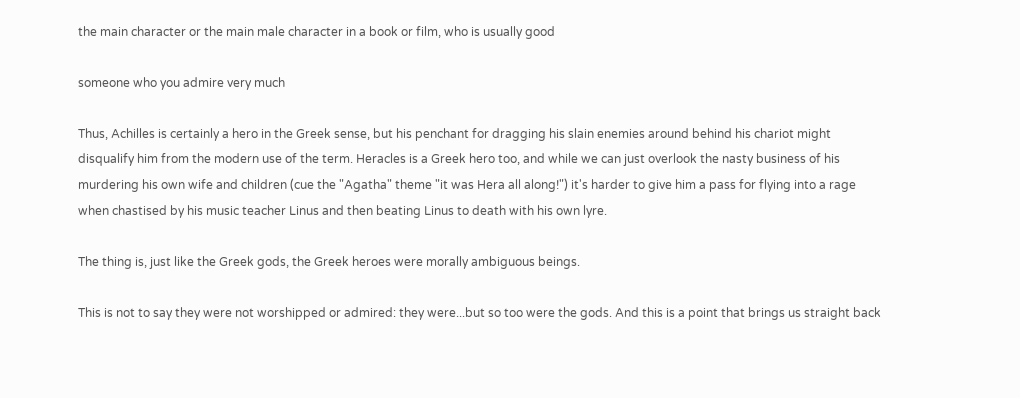the main character or the main male character in a book or film, who is usually good

someone who you admire very much

Thus, Achilles is certainly a hero in the Greek sense, but his penchant for dragging his slain enemies around behind his chariot might disqualify him from the modern use of the term. Heracles is a Greek hero too, and while we can just overlook the nasty business of his murdering his own wife and children (cue the "Agatha" theme "it was Hera all along!") it's harder to give him a pass for flying into a rage when chastised by his music teacher Linus and then beating Linus to death with his own lyre.

The thing is, just like the Greek gods, the Greek heroes were morally ambiguous beings.

This is not to say they were not worshipped or admired: they were...but so too were the gods. And this is a point that brings us straight back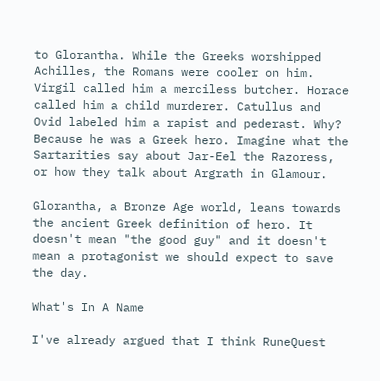to Glorantha. While the Greeks worshipped Achilles, the Romans were cooler on him. Virgil called him a merciless butcher. Horace called him a child murderer. Catullus and Ovid labeled him a rapist and pederast. Why? Because he was a Greek hero. Imagine what the Sartarities say about Jar-Eel the Razoress, or how they talk about Argrath in Glamour.

Glorantha, a Bronze Age world, leans towards the ancient Greek definition of hero. It doesn't mean "the good guy" and it doesn't mean a protagonist we should expect to save the day.

What's In A Name

I've already argued that I think RuneQuest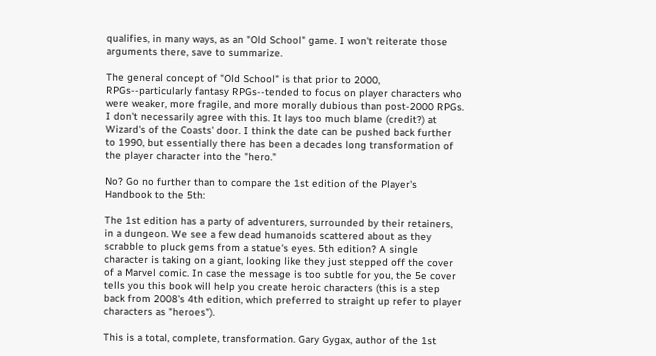qualifies, in many ways, as an "Old School" game. I won't reiterate those arguments there, save to summarize.

The general concept of "Old School" is that prior to 2000, RPGs--particularly fantasy RPGs--tended to focus on player characters who were weaker, more fragile, and more morally dubious than post-2000 RPGs. I don't necessarily agree with this. It lays too much blame (credit?) at Wizard's of the Coasts' door. I think the date can be pushed back further to 1990, but essentially there has been a decades long transformation of the player character into the "hero."

No? Go no further than to compare the 1st edition of the Player's Handbook to the 5th:

The 1st edition has a party of adventurers, surrounded by their retainers, in a dungeon. We see a few dead humanoids scattered about as they scrabble to pluck gems from a statue's eyes. 5th edition? A single character is taking on a giant, looking like they just stepped off the cover of a Marvel comic. In case the message is too subtle for you, the 5e cover tells you this book will help you create heroic characters (this is a step back from 2008's 4th edition, which preferred to straight up refer to player characters as "heroes").

This is a total, complete, transformation. Gary Gygax, author of the 1st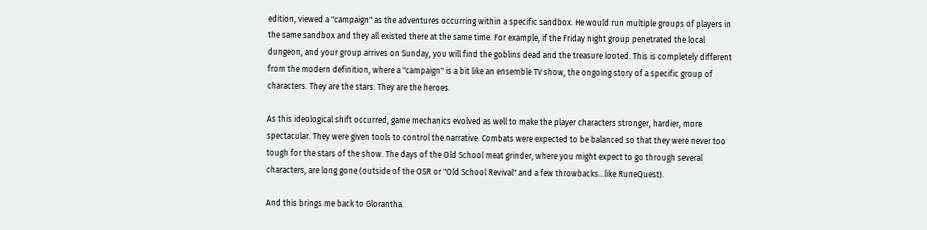edition, viewed a "campaign" as the adventures occurring within a specific sandbox. He would run multiple groups of players in the same sandbox and they all existed there at the same time. For example, if the Friday night group penetrated the local dungeon, and your group arrives on Sunday, you will find the goblins dead and the treasure looted. This is completely different from the modern definition, where a "campaign" is a bit like an ensemble TV show, the ongoing story of a specific group of characters. They are the stars. They are the heroes.

As this ideological shift occurred, game mechanics evolved as well to make the player characters stronger, hardier, more spectacular. They were given tools to control the narrative. Combats were expected to be balanced so that they were never too tough for the stars of the show. The days of the Old School meat grinder, where you might expect to go through several characters, are long gone (outside of the OSR or "Old School Revival" and a few throwbacks...like RuneQuest).

And this brings me back to Glorantha.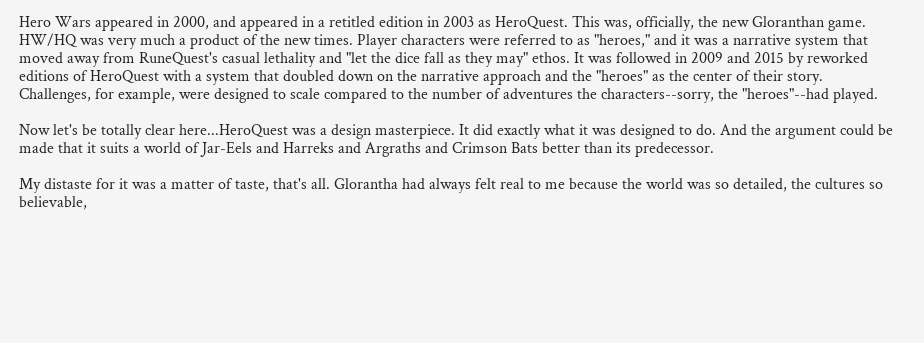Hero Wars appeared in 2000, and appeared in a retitled edition in 2003 as HeroQuest. This was, officially, the new Gloranthan game. HW/HQ was very much a product of the new times. Player characters were referred to as "heroes," and it was a narrative system that moved away from RuneQuest's casual lethality and "let the dice fall as they may" ethos. It was followed in 2009 and 2015 by reworked editions of HeroQuest with a system that doubled down on the narrative approach and the "heroes" as the center of their story. Challenges, for example, were designed to scale compared to the number of adventures the characters--sorry, the "heroes"--had played.

Now let's be totally clear here...HeroQuest was a design masterpiece. It did exactly what it was designed to do. And the argument could be made that it suits a world of Jar-Eels and Harreks and Argraths and Crimson Bats better than its predecessor.

My distaste for it was a matter of taste, that's all. Glorantha had always felt real to me because the world was so detailed, the cultures so believable,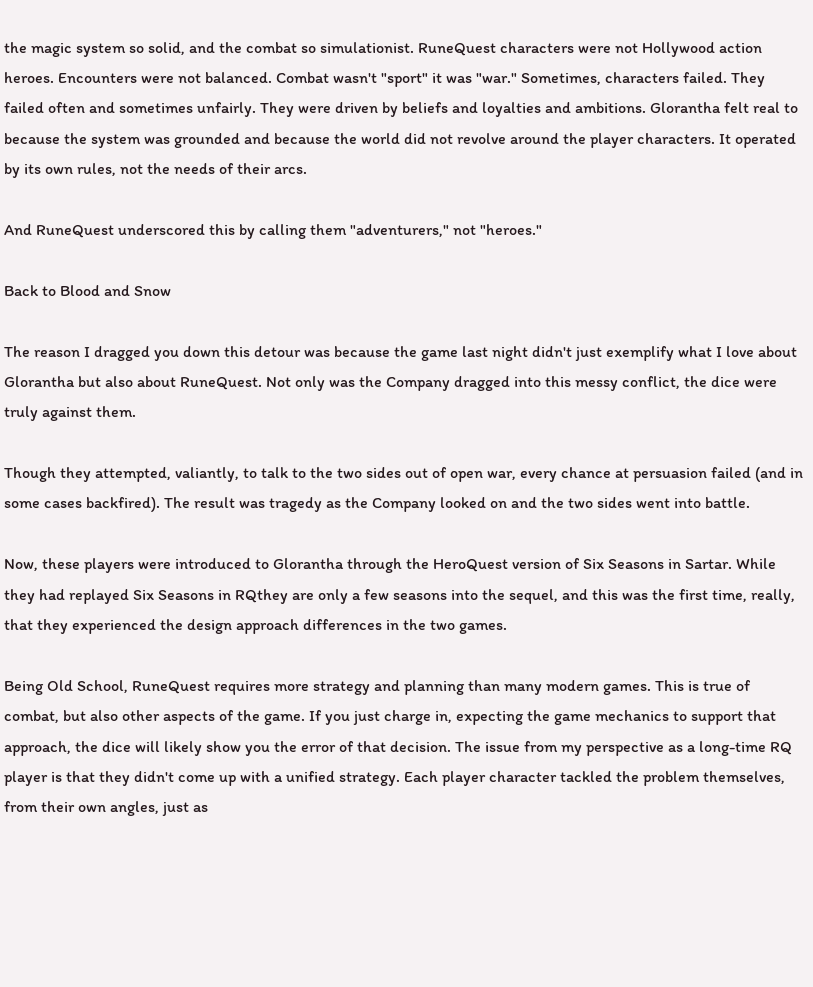the magic system so solid, and the combat so simulationist. RuneQuest characters were not Hollywood action heroes. Encounters were not balanced. Combat wasn't "sport" it was "war." Sometimes, characters failed. They failed often and sometimes unfairly. They were driven by beliefs and loyalties and ambitions. Glorantha felt real to because the system was grounded and because the world did not revolve around the player characters. It operated by its own rules, not the needs of their arcs.

And RuneQuest underscored this by calling them "adventurers," not "heroes."

Back to Blood and Snow

The reason I dragged you down this detour was because the game last night didn't just exemplify what I love about Glorantha but also about RuneQuest. Not only was the Company dragged into this messy conflict, the dice were truly against them.

Though they attempted, valiantly, to talk to the two sides out of open war, every chance at persuasion failed (and in some cases backfired). The result was tragedy as the Company looked on and the two sides went into battle.

Now, these players were introduced to Glorantha through the HeroQuest version of Six Seasons in Sartar. While they had replayed Six Seasons in RQthey are only a few seasons into the sequel, and this was the first time, really, that they experienced the design approach differences in the two games.

Being Old School, RuneQuest requires more strategy and planning than many modern games. This is true of combat, but also other aspects of the game. If you just charge in, expecting the game mechanics to support that approach, the dice will likely show you the error of that decision. The issue from my perspective as a long-time RQ player is that they didn't come up with a unified strategy. Each player character tackled the problem themselves, from their own angles, just as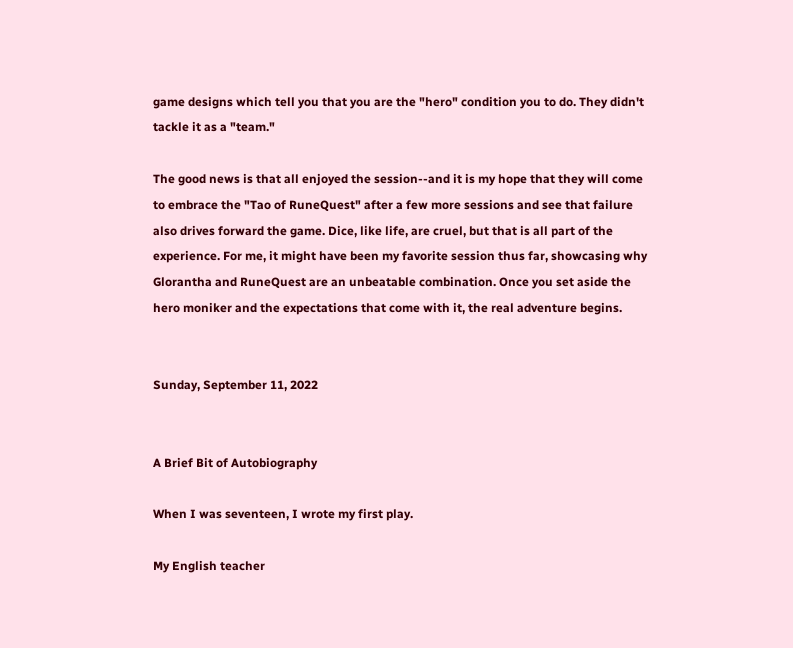game designs which tell you that you are the "hero" condition you to do. They didn't tackle it as a "team."

The good news is that all enjoyed the session--and it is my hope that they will come to embrace the "Tao of RuneQuest" after a few more sessions and see that failure also drives forward the game. Dice, like life, are cruel, but that is all part of the experience. For me, it might have been my favorite session thus far, showcasing why Glorantha and RuneQuest are an unbeatable combination. Once you set aside the hero moniker and the expectations that come with it, the real adventure begins.


Sunday, September 11, 2022


A Brief Bit of Autobiography

When I was seventeen, I wrote my first play.

My English teacher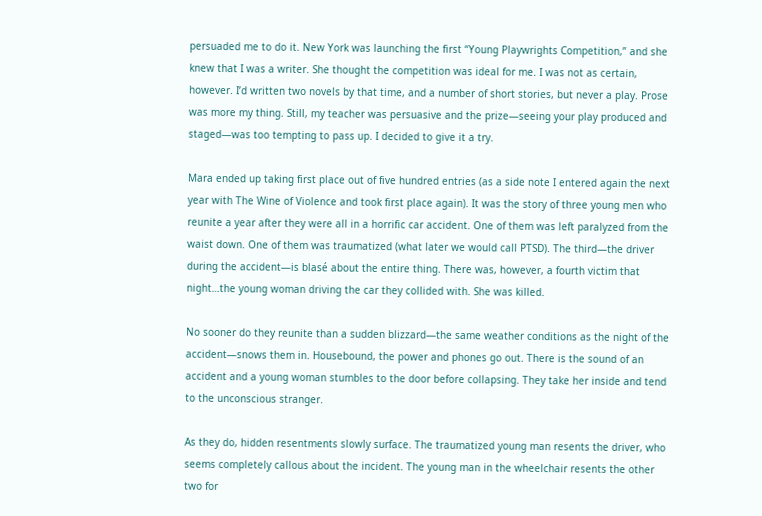persuaded me to do it. New York was launching the first “Young Playwrights Competition,” and she knew that I was a writer. She thought the competition was ideal for me. I was not as certain, however. I’d written two novels by that time, and a number of short stories, but never a play. Prose was more my thing. Still, my teacher was persuasive and the prize—seeing your play produced and staged—was too tempting to pass up. I decided to give it a try.

Mara ended up taking first place out of five hundred entries (as a side note I entered again the next year with The Wine of Violence and took first place again). It was the story of three young men who reunite a year after they were all in a horrific car accident. One of them was left paralyzed from the waist down. One of them was traumatized (what later we would call PTSD). The third—the driver during the accident—is blasé about the entire thing. There was, however, a fourth victim that night…the young woman driving the car they collided with. She was killed.

No sooner do they reunite than a sudden blizzard—the same weather conditions as the night of the accident—snows them in. Housebound, the power and phones go out. There is the sound of an accident and a young woman stumbles to the door before collapsing. They take her inside and tend to the unconscious stranger.

As they do, hidden resentments slowly surface. The traumatized young man resents the driver, who seems completely callous about the incident. The young man in the wheelchair resents the other two for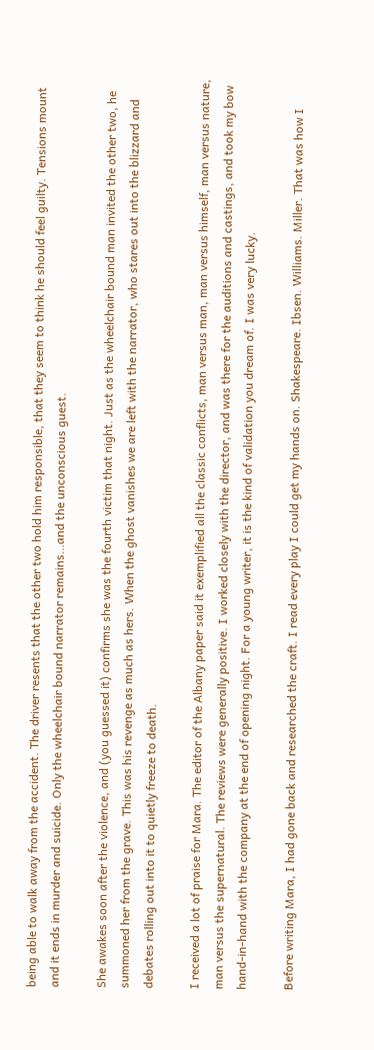being able to walk away from the accident. The driver resents that the other two hold him responsible, that they seem to think he should feel guilty. Tensions mount and it ends in murder and suicide. Only the wheelchair bound narrator remains…and the unconscious guest.

She awakes soon after the violence, and (you guessed it) confirms she was the fourth victim that night. Just as the wheelchair bound man invited the other two, he summoned her from the grave. This was his revenge as much as hers. When the ghost vanishes we are left with the narrator, who stares out into the blizzard and debates rolling out into it to quietly freeze to death.

I received a lot of praise for Mara. The editor of the Albany paper said it exemplified all the classic conflicts, man versus man, man versus himself, man versus nature, man versus the supernatural. The reviews were generally positive. I worked closely with the director, and was there for the auditions and castings, and took my bow hand-in-hand with the company at the end of opening night. For a young writer, it is the kind of validation you dream of. I was very lucky.

Before writing Mara, I had gone back and researched the craft. I read every play I could get my hands on. Shakespeare. Ibsen. Williams. Miller. That was how I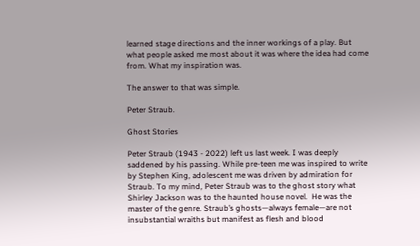learned stage directions and the inner workings of a play. But what people asked me most about it was where the idea had come from. What my inspiration was.

The answer to that was simple.

Peter Straub.

Ghost Stories

Peter Straub (1943 - 2022) left us last week. I was deeply saddened by his passing. While pre-teen me was inspired to write by Stephen King, adolescent me was driven by admiration for Straub. To my mind, Peter Straub was to the ghost story what Shirley Jackson was to the haunted house novel.  He was the master of the genre. Straub’s ghosts—always female—are not insubstantial wraiths but manifest as flesh and blood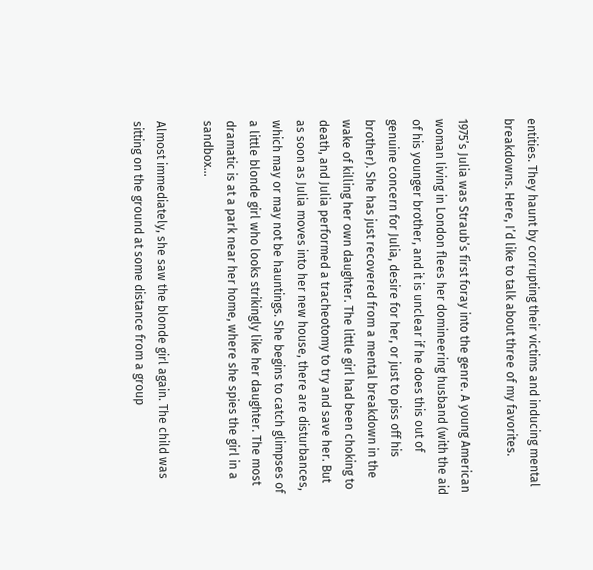entities. They haunt by corrupting their victims and inducing mental breakdowns. Here, I’d like to talk about three of my favorites.

1975’s Julia was Straub’s first foray into the genre. A young American woman living in London flees her domineering husband (with the aid of his younger brother, and it is unclear if he does this out of genuine concern for Julia, desire for her, or just to piss off his brother). She has just recovered from a mental breakdown in the wake of killing her own daughter. The little girl had been choking to death, and Julia performed a tracheotomy to try and save her. But as soon as Julia moves into her new house, there are disturbances, which may or may not be hauntings. She begins to catch glimpses of a little blonde girl who looks strikingly like her daughter. The most dramatic is at a park near her home, where she spies the girl in a sandbox…

Almost immediately, she saw the blonde girl again. The child was sitting on the ground at some distance from a group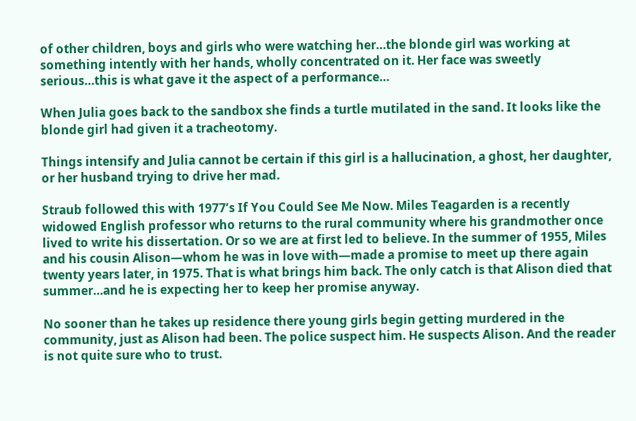of other children, boys and girls who were watching her…the blonde girl was working at something intently with her hands, wholly concentrated on it. Her face was sweetly serious…this is what gave it the aspect of a performance…

When Julia goes back to the sandbox she finds a turtle mutilated in the sand. It looks like the blonde girl had given it a tracheotomy.

Things intensify and Julia cannot be certain if this girl is a hallucination, a ghost, her daughter, or her husband trying to drive her mad.

Straub followed this with 1977’s If You Could See Me Now. Miles Teagarden is a recently widowed English professor who returns to the rural community where his grandmother once lived to write his dissertation. Or so we are at first led to believe. In the summer of 1955, Miles and his cousin Alison—whom he was in love with—made a promise to meet up there again twenty years later, in 1975. That is what brings him back. The only catch is that Alison died that summer…and he is expecting her to keep her promise anyway.

No sooner than he takes up residence there young girls begin getting murdered in the community, just as Alison had been. The police suspect him. He suspects Alison. And the reader is not quite sure who to trust.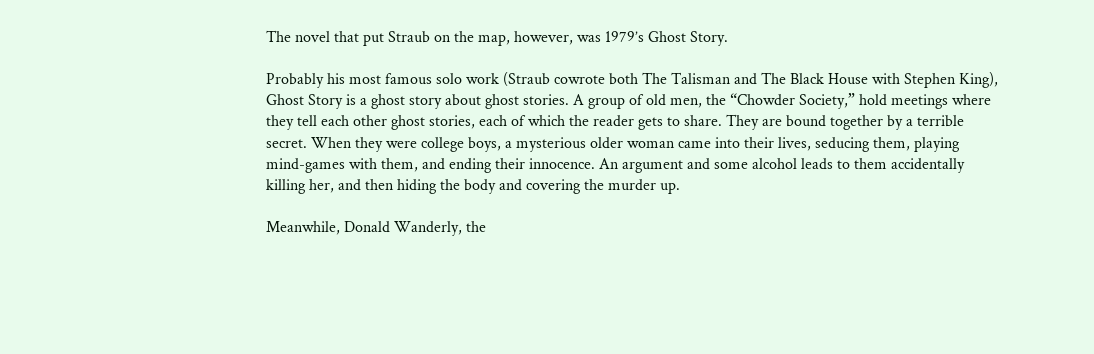The novel that put Straub on the map, however, was 1979’s Ghost Story.

Probably his most famous solo work (Straub cowrote both The Talisman and The Black House with Stephen King), Ghost Story is a ghost story about ghost stories. A group of old men, the “Chowder Society,” hold meetings where they tell each other ghost stories, each of which the reader gets to share. They are bound together by a terrible secret. When they were college boys, a mysterious older woman came into their lives, seducing them, playing mind-games with them, and ending their innocence. An argument and some alcohol leads to them accidentally killing her, and then hiding the body and covering the murder up.

Meanwhile, Donald Wanderly, the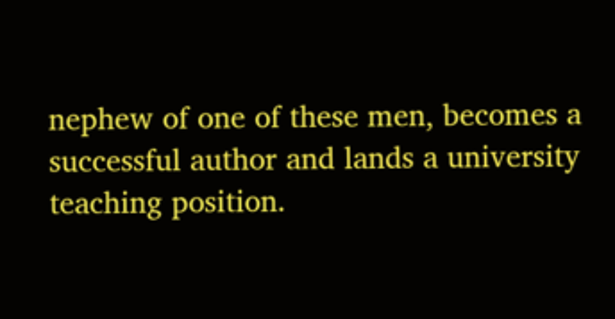nephew of one of these men, becomes a successful author and lands a university teaching position.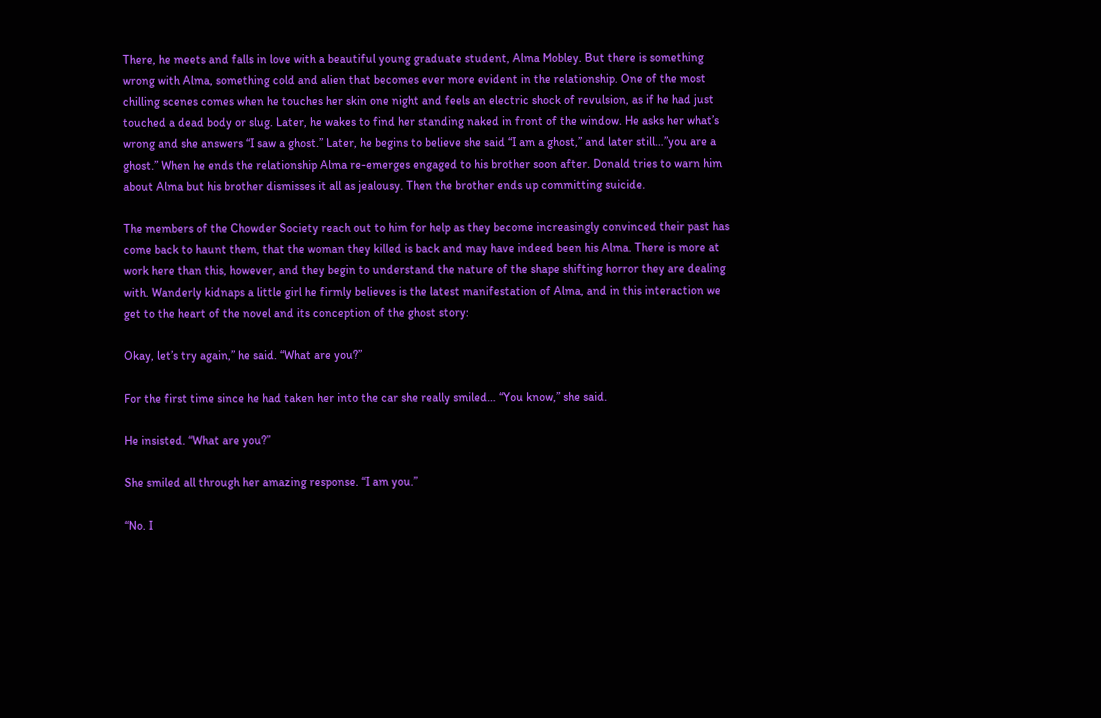There, he meets and falls in love with a beautiful young graduate student, Alma Mobley. But there is something wrong with Alma, something cold and alien that becomes ever more evident in the relationship. One of the most chilling scenes comes when he touches her skin one night and feels an electric shock of revulsion, as if he had just touched a dead body or slug. Later, he wakes to find her standing naked in front of the window. He asks her what’s wrong and she answers “I saw a ghost.” Later, he begins to believe she said “I am a ghost,” and later still…”you are a ghost.” When he ends the relationship Alma re-emerges engaged to his brother soon after. Donald tries to warn him about Alma but his brother dismisses it all as jealousy. Then the brother ends up committing suicide.

The members of the Chowder Society reach out to him for help as they become increasingly convinced their past has come back to haunt them, that the woman they killed is back and may have indeed been his Alma. There is more at work here than this, however, and they begin to understand the nature of the shape shifting horror they are dealing with. Wanderly kidnaps a little girl he firmly believes is the latest manifestation of Alma, and in this interaction we get to the heart of the novel and its conception of the ghost story:

Okay, let’s try again,” he said. “What are you?”

For the first time since he had taken her into the car she really smiled… “You know,” she said.

He insisted. “What are you?”

She smiled all through her amazing response. “I am you.”

“No. I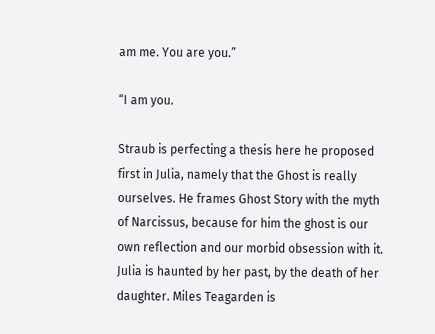am me. You are you.”

“I am you.

Straub is perfecting a thesis here he proposed first in Julia, namely that the Ghost is really ourselves. He frames Ghost Story with the myth of Narcissus, because for him the ghost is our own reflection and our morbid obsession with it. Julia is haunted by her past, by the death of her daughter. Miles Teagarden is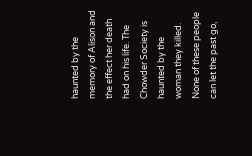haunted by the memory of Alison and the effect her death had on his life. The Chowder Society is haunted by the woman they killed. None of these people can let the past go,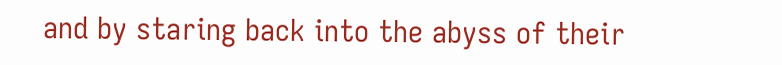and by staring back into the abyss of their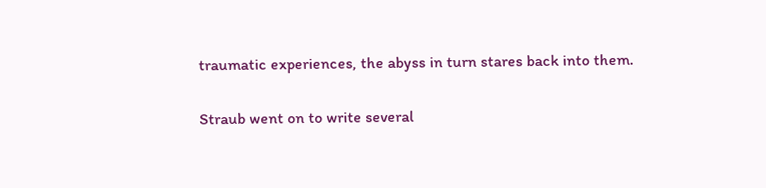traumatic experiences, the abyss in turn stares back into them.

Straub went on to write several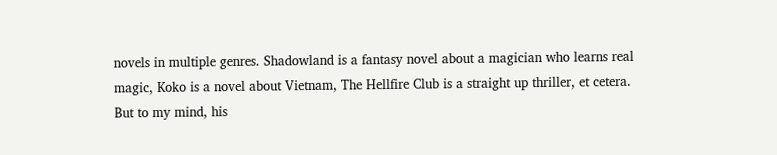novels in multiple genres. Shadowland is a fantasy novel about a magician who learns real magic, Koko is a novel about Vietnam, The Hellfire Club is a straight up thriller, et cetera. But to my mind, his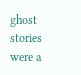ghost stories were a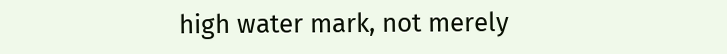high water mark, not merely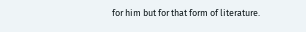for him but for that form of literature.